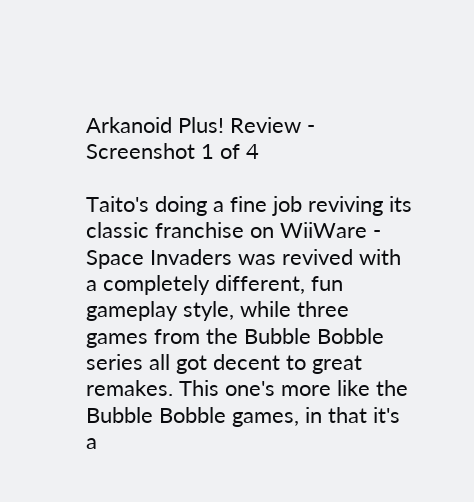Arkanoid Plus! Review - Screenshot 1 of 4

Taito's doing a fine job reviving its classic franchise on WiiWare - Space Invaders was revived with a completely different, fun gameplay style, while three games from the Bubble Bobble series all got decent to great remakes. This one's more like the Bubble Bobble games, in that it's a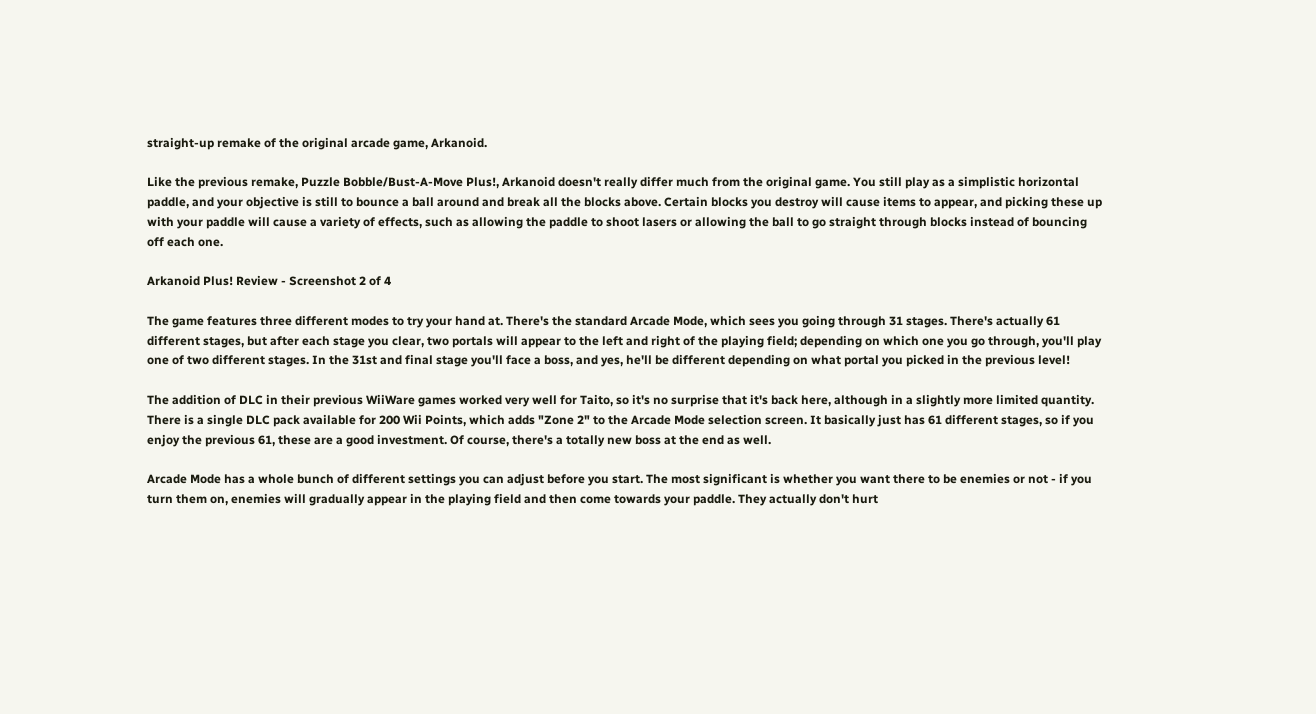straight-up remake of the original arcade game, Arkanoid.

Like the previous remake, Puzzle Bobble/Bust-A-Move Plus!, Arkanoid doesn't really differ much from the original game. You still play as a simplistic horizontal paddle, and your objective is still to bounce a ball around and break all the blocks above. Certain blocks you destroy will cause items to appear, and picking these up with your paddle will cause a variety of effects, such as allowing the paddle to shoot lasers or allowing the ball to go straight through blocks instead of bouncing off each one.

Arkanoid Plus! Review - Screenshot 2 of 4

The game features three different modes to try your hand at. There's the standard Arcade Mode, which sees you going through 31 stages. There's actually 61 different stages, but after each stage you clear, two portals will appear to the left and right of the playing field; depending on which one you go through, you'll play one of two different stages. In the 31st and final stage you'll face a boss, and yes, he'll be different depending on what portal you picked in the previous level!

The addition of DLC in their previous WiiWare games worked very well for Taito, so it's no surprise that it's back here, although in a slightly more limited quantity. There is a single DLC pack available for 200 Wii Points, which adds "Zone 2" to the Arcade Mode selection screen. It basically just has 61 different stages, so if you enjoy the previous 61, these are a good investment. Of course, there's a totally new boss at the end as well.

Arcade Mode has a whole bunch of different settings you can adjust before you start. The most significant is whether you want there to be enemies or not - if you turn them on, enemies will gradually appear in the playing field and then come towards your paddle. They actually don't hurt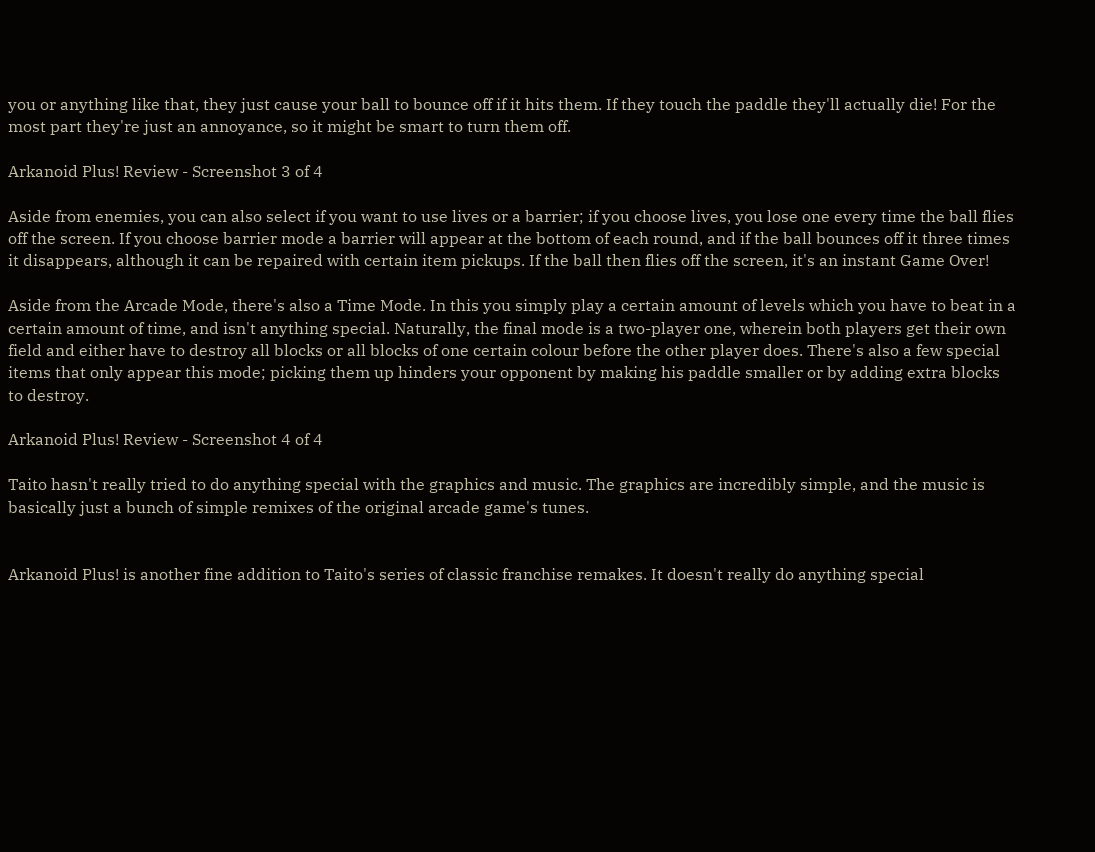you or anything like that, they just cause your ball to bounce off if it hits them. If they touch the paddle they'll actually die! For the most part they're just an annoyance, so it might be smart to turn them off.

Arkanoid Plus! Review - Screenshot 3 of 4

Aside from enemies, you can also select if you want to use lives or a barrier; if you choose lives, you lose one every time the ball flies off the screen. If you choose barrier mode a barrier will appear at the bottom of each round, and if the ball bounces off it three times it disappears, although it can be repaired with certain item pickups. If the ball then flies off the screen, it's an instant Game Over!

Aside from the Arcade Mode, there's also a Time Mode. In this you simply play a certain amount of levels which you have to beat in a certain amount of time, and isn't anything special. Naturally, the final mode is a two-player one, wherein both players get their own field and either have to destroy all blocks or all blocks of one certain colour before the other player does. There's also a few special items that only appear this mode; picking them up hinders your opponent by making his paddle smaller or by adding extra blocks to destroy.

Arkanoid Plus! Review - Screenshot 4 of 4

Taito hasn't really tried to do anything special with the graphics and music. The graphics are incredibly simple, and the music is basically just a bunch of simple remixes of the original arcade game's tunes.


Arkanoid Plus! is another fine addition to Taito's series of classic franchise remakes. It doesn't really do anything special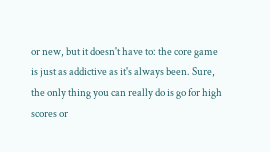or new, but it doesn't have to: the core game is just as addictive as it's always been. Sure, the only thing you can really do is go for high scores or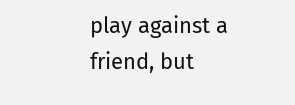play against a friend, but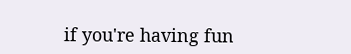if you're having fun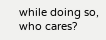while doing so, who cares?